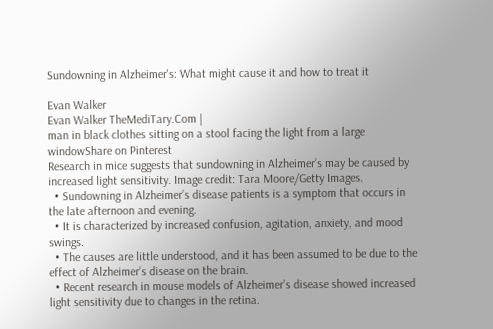Sundowning in Alzheimer's: What might cause it and how to treat it

Evan Walker
Evan Walker TheMediTary.Com |
man in black clothes sitting on a stool facing the light from a large windowShare on Pinterest
Research in mice suggests that sundowning in Alzheimer’s may be caused by increased light sensitivity. Image credit: Tara Moore/Getty Images.
  • Sundowning in Alzheimer’s disease patients is a symptom that occurs in the late afternoon and evening.
  • It is characterized by increased confusion, agitation, anxiety, and mood swings.
  • The causes are little understood, and it has been assumed to be due to the effect of Alzheimer’s disease on the brain.
  • Recent research in mouse models of Alzheimer’s disease showed increased light sensitivity due to changes in the retina.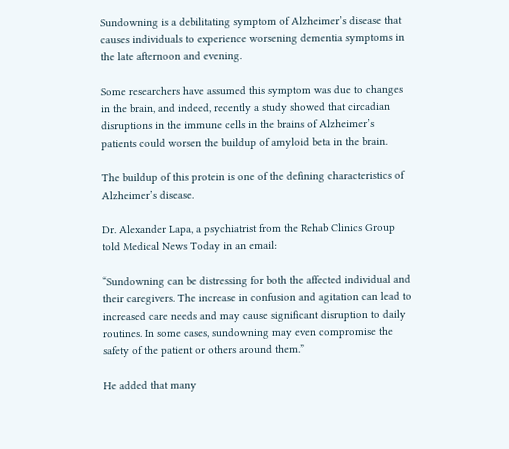Sundowning is a debilitating symptom of Alzheimer’s disease that causes individuals to experience worsening dementia symptoms in the late afternoon and evening.

Some researchers have assumed this symptom was due to changes in the brain, and indeed, recently a study showed that circadian disruptions in the immune cells in the brains of Alzheimer’s patients could worsen the buildup of amyloid beta in the brain.

The buildup of this protein is one of the defining characteristics of Alzheimer’s disease.

Dr. Alexander Lapa, a psychiatrist from the Rehab Clinics Group told Medical News Today in an email:

“Sundowning can be distressing for both the affected individual and their caregivers. The increase in confusion and agitation can lead to increased care needs and may cause significant disruption to daily routines. In some cases, sundowning may even compromise the safety of the patient or others around them.”

He added that many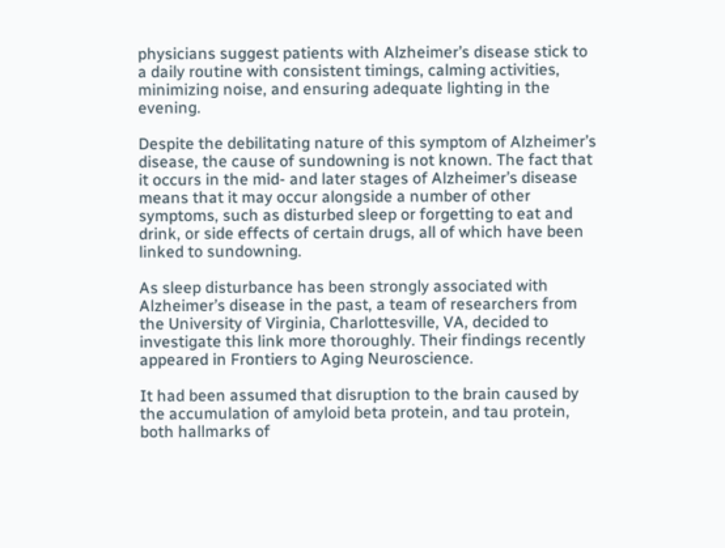physicians suggest patients with Alzheimer’s disease stick to a daily routine with consistent timings, calming activities, minimizing noise, and ensuring adequate lighting in the evening.

Despite the debilitating nature of this symptom of Alzheimer’s disease, the cause of sundowning is not known. The fact that it occurs in the mid- and later stages of Alzheimer’s disease means that it may occur alongside a number of other symptoms, such as disturbed sleep or forgetting to eat and drink, or side effects of certain drugs, all of which have been linked to sundowning.

As sleep disturbance has been strongly associated with Alzheimer’s disease in the past, a team of researchers from the University of Virginia, Charlottesville, VA, decided to investigate this link more thoroughly. Their findings recently appeared in Frontiers to Aging Neuroscience.

It had been assumed that disruption to the brain caused by the accumulation of amyloid beta protein, and tau protein, both hallmarks of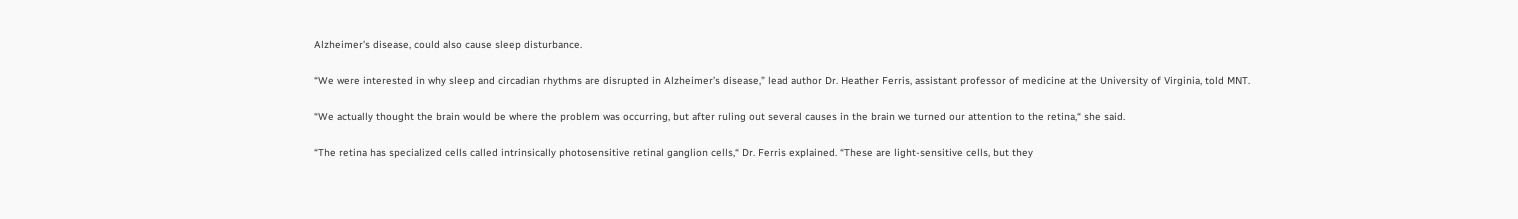Alzheimer’s disease, could also cause sleep disturbance.

“We were interested in why sleep and circadian rhythms are disrupted in Alzheimer’s disease,” lead author Dr. Heather Ferris, assistant professor of medicine at the University of Virginia, told MNT.

“We actually thought the brain would be where the problem was occurring, but after ruling out several causes in the brain we turned our attention to the retina,“ she said.

“The retina has specialized cells called intrinsically photosensitive retinal ganglion cells,“ Dr. Ferris explained. “These are light-sensitive cells, but they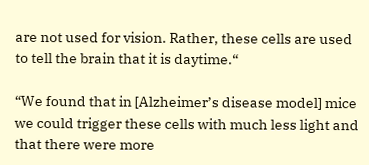are not used for vision. Rather, these cells are used to tell the brain that it is daytime.“

“We found that in [Alzheimer’s disease model] mice we could trigger these cells with much less light and that there were more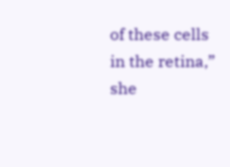of these cells in the retina,” she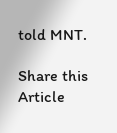told MNT.

Share this Article